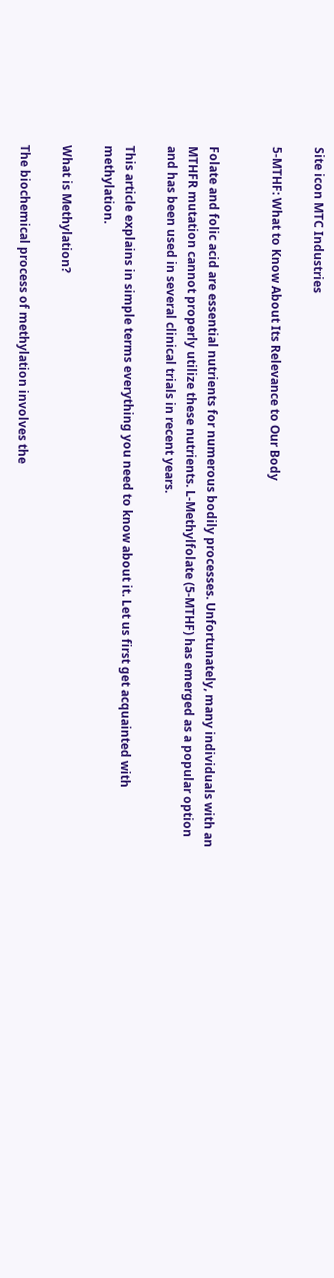Site icon MTC Industries

5-MTHF: What to Know About Its Relevance to Our Body


Folate and folic acid are essential nutrients for numerous bodily processes. Unfortunately, many individuals with an MTHFR mutation cannot properly utilize these nutrients. L-Methylfolate (5-MTHF) has emerged as a popular option and has been used in several clinical trials in recent years.

This article explains in simple terms everything you need to know about it. Let us first get acquainted with methylation.

What is Methylation?

The biochemical process of methylation involves the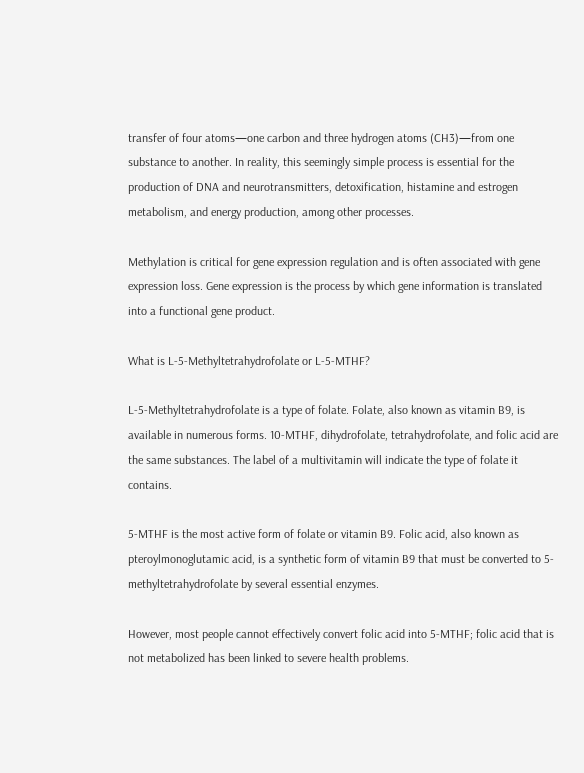transfer of four atoms—one carbon and three hydrogen atoms (CH3)—from one substance to another. In reality, this seemingly simple process is essential for the production of DNA and neurotransmitters, detoxification, histamine and estrogen metabolism, and energy production, among other processes.

Methylation is critical for gene expression regulation and is often associated with gene expression loss. Gene expression is the process by which gene information is translated into a functional gene product.

What is L-5-Methyltetrahydrofolate or L-5-MTHF?

L-5-Methyltetrahydrofolate is a type of folate. Folate, also known as vitamin B9, is available in numerous forms. 10-MTHF, dihydrofolate, tetrahydrofolate, and folic acid are the same substances. The label of a multivitamin will indicate the type of folate it contains.

5-MTHF is the most active form of folate or vitamin B9. Folic acid, also known as pteroylmonoglutamic acid, is a synthetic form of vitamin B9 that must be converted to 5-methyltetrahydrofolate by several essential enzymes.

However, most people cannot effectively convert folic acid into 5-MTHF; folic acid that is not metabolized has been linked to severe health problems.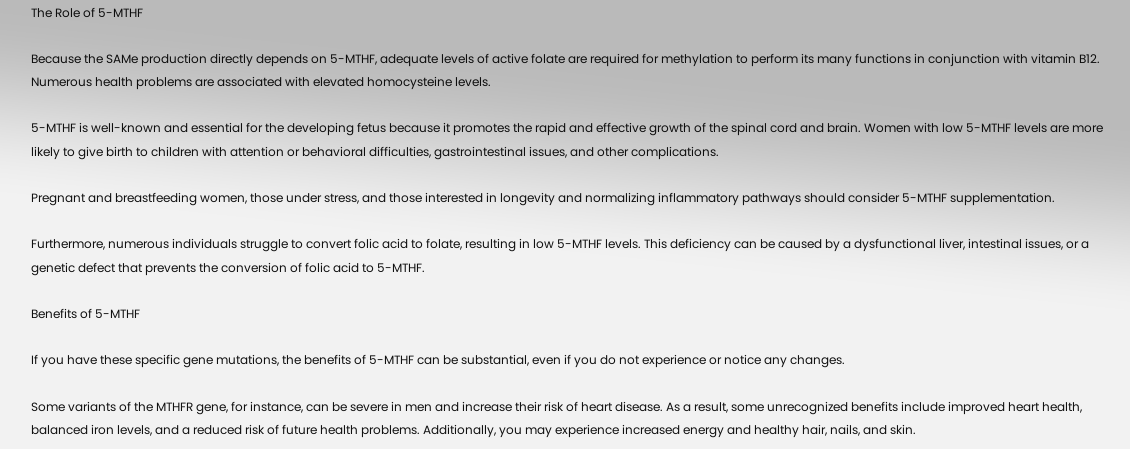The Role of 5-MTHF

Because the SAMe production directly depends on 5-MTHF, adequate levels of active folate are required for methylation to perform its many functions in conjunction with vitamin B12. Numerous health problems are associated with elevated homocysteine levels.

5-MTHF is well-known and essential for the developing fetus because it promotes the rapid and effective growth of the spinal cord and brain. Women with low 5-MTHF levels are more likely to give birth to children with attention or behavioral difficulties, gastrointestinal issues, and other complications.

Pregnant and breastfeeding women, those under stress, and those interested in longevity and normalizing inflammatory pathways should consider 5-MTHF supplementation.

Furthermore, numerous individuals struggle to convert folic acid to folate, resulting in low 5-MTHF levels. This deficiency can be caused by a dysfunctional liver, intestinal issues, or a genetic defect that prevents the conversion of folic acid to 5-MTHF.

Benefits of 5-MTHF

If you have these specific gene mutations, the benefits of 5-MTHF can be substantial, even if you do not experience or notice any changes.

Some variants of the MTHFR gene, for instance, can be severe in men and increase their risk of heart disease. As a result, some unrecognized benefits include improved heart health, balanced iron levels, and a reduced risk of future health problems. Additionally, you may experience increased energy and healthy hair, nails, and skin.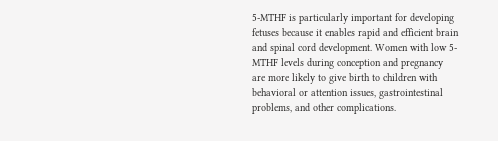5-MTHF is particularly important for developing fetuses because it enables rapid and efficient brain and spinal cord development. Women with low 5-MTHF levels during conception and pregnancy are more likely to give birth to children with behavioral or attention issues, gastrointestinal problems, and other complications.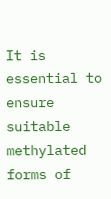It is essential to ensure suitable methylated forms of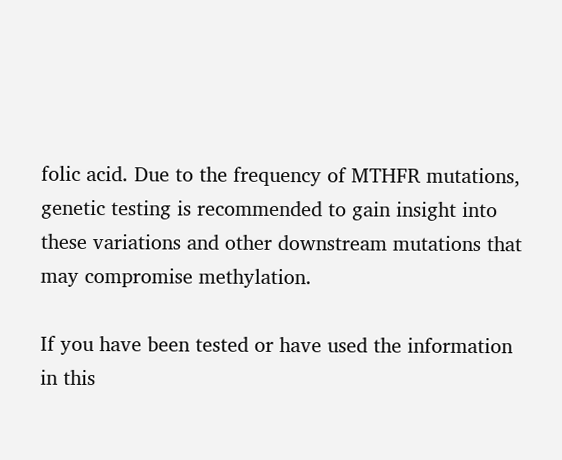folic acid. Due to the frequency of MTHFR mutations, genetic testing is recommended to gain insight into these variations and other downstream mutations that may compromise methylation.

If you have been tested or have used the information in this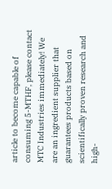article to become capable of consuming 5-MTHF, please contact MTC Industries immediately! We are an ingredient supplier that guarantees products based on scientifically proven research and high-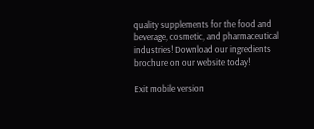quality supplements for the food and beverage, cosmetic, and pharmaceutical industries! Download our ingredients brochure on our website today!

Exit mobile version